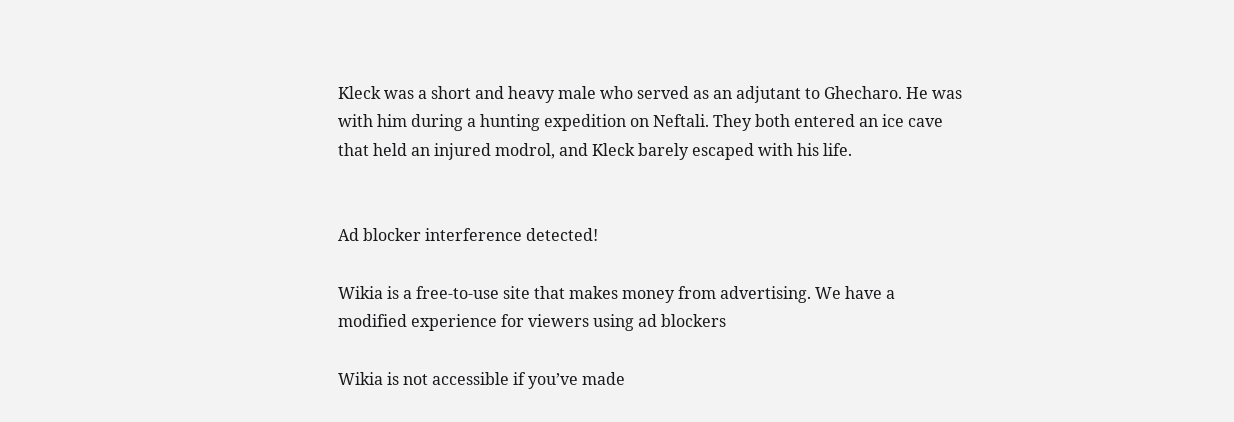Kleck was a short and heavy male who served as an adjutant to Ghecharo. He was with him during a hunting expedition on Neftali. They both entered an ice cave that held an injured modrol, and Kleck barely escaped with his life.


Ad blocker interference detected!

Wikia is a free-to-use site that makes money from advertising. We have a modified experience for viewers using ad blockers

Wikia is not accessible if you’ve made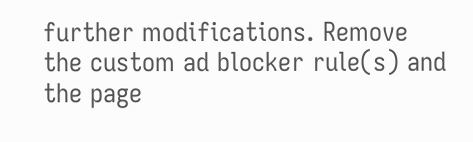further modifications. Remove the custom ad blocker rule(s) and the page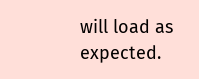will load as expected.